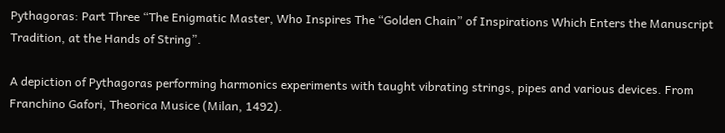Pythagoras: Part Three “The Enigmatic Master, Who Inspires The “Golden Chain” of Inspirations Which Enters the Manuscript Tradition, at the Hands of String”.

A depiction of Pythagoras performing harmonics experiments with taught vibrating strings, pipes and various devices. From Franchino Gafori, Theorica Musice (Milan, 1492).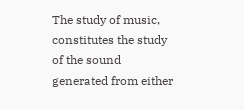The study of music, constitutes the study of the sound generated from either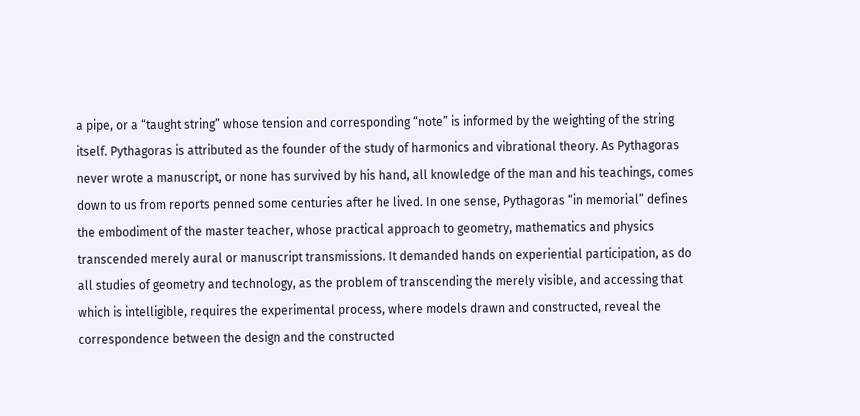a pipe, or a “taught string” whose tension and corresponding “note” is informed by the weighting of the string itself. Pythagoras is attributed as the founder of the study of harmonics and vibrational theory. As Pythagoras never wrote a manuscript, or none has survived by his hand, all knowledge of the man and his teachings, comes down to us from reports penned some centuries after he lived. In one sense, Pythagoras “in memorial” defines the embodiment of the master teacher, whose practical approach to geometry, mathematics and physics transcended merely aural or manuscript transmissions. It demanded hands on experiential participation, as do all studies of geometry and technology, as the problem of transcending the merely visible, and accessing that which is intelligible, requires the experimental process, where models drawn and constructed, reveal the correspondence between the design and the constructed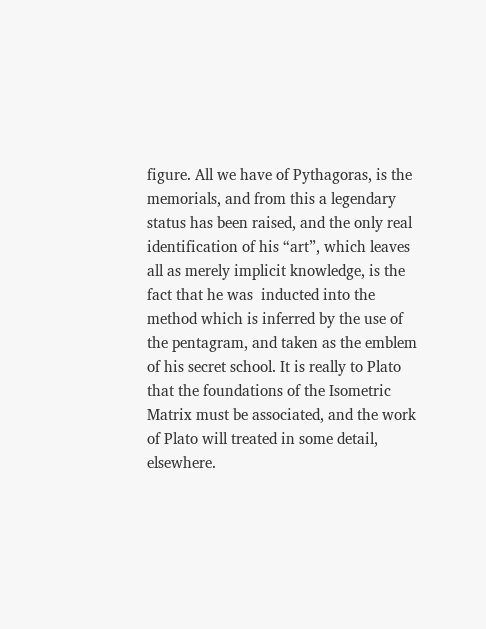figure. All we have of Pythagoras, is the memorials, and from this a legendary status has been raised, and the only real identification of his “art”, which leaves all as merely implicit knowledge, is the fact that he was  inducted into the method which is inferred by the use of the pentagram, and taken as the emblem of his secret school. It is really to Plato that the foundations of the Isometric Matrix must be associated, and the work of Plato will treated in some detail, elsewhere.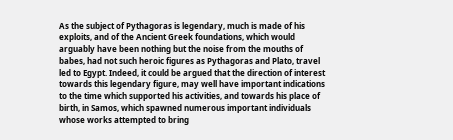As the subject of Pythagoras is legendary, much is made of his exploits, and of the Ancient Greek foundations, which would arguably have been nothing but the noise from the mouths of babes, had not such heroic figures as Pythagoras and Plato, travel led to Egypt. Indeed, it could be argued that the direction of interest towards this legendary figure, may well have important indications to the time which supported his activities, and towards his place of birth, in Samos, which spawned numerous important individuals whose works attempted to bring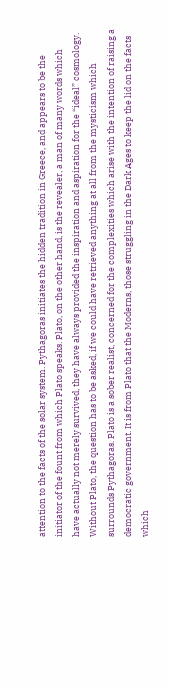attention to the facts of the solar system. Pythagoras initiates the hidden tradition in Greece, and appears to be the initiator of the fount from which Plato speaks. Plato, on the other hand, is the revealer, a man of many words which have actually not merely survived, they have always provided the inspiration and aspiration for the “ideal” cosmology. Without Plato, the question has to be asked, if we could have retrieved anything at all from the mysticism which surrounds Pythagoras. Plato is a sober realist, concerned for the complexities which arise with the intention of raising a democratic government. It is from Plato that the Moderns, those struggling in the Dark Ages to keep the lid on the facts which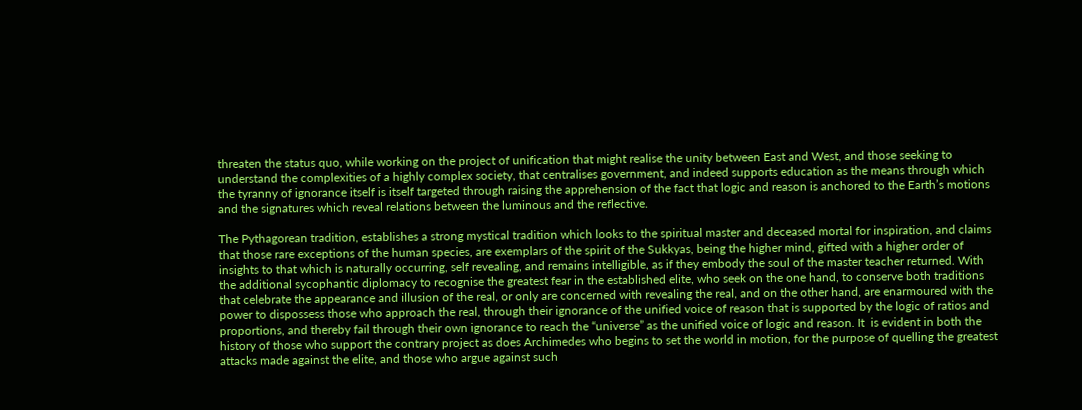threaten the status quo, while working on the project of unification that might realise the unity between East and West, and those seeking to understand the complexities of a highly complex society, that centralises government, and indeed supports education as the means through which the tyranny of ignorance itself is itself targeted through raising the apprehension of the fact that logic and reason is anchored to the Earth’s motions and the signatures which reveal relations between the luminous and the reflective.

The Pythagorean tradition, establishes a strong mystical tradition which looks to the spiritual master and deceased mortal for inspiration, and claims that those rare exceptions of the human species, are exemplars of the spirit of the Sukkyas, being the higher mind, gifted with a higher order of insights to that which is naturally occurring, self revealing, and remains intelligible, as if they embody the soul of the master teacher returned. With the additional sycophantic diplomacy to recognise the greatest fear in the established elite, who seek on the one hand, to conserve both traditions that celebrate the appearance and illusion of the real, or only are concerned with revealing the real, and on the other hand, are enarmoured with the power to dispossess those who approach the real, through their ignorance of the unified voice of reason that is supported by the logic of ratios and proportions, and thereby fail through their own ignorance to reach the “universe” as the unified voice of logic and reason. It  is evident in both the history of those who support the contrary project as does Archimedes who begins to set the world in motion, for the purpose of quelling the greatest attacks made against the elite, and those who argue against such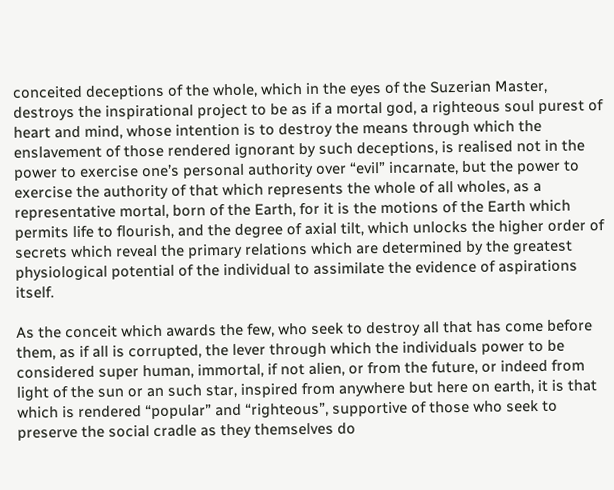conceited deceptions of the whole, which in the eyes of the Suzerian Master, destroys the inspirational project to be as if a mortal god, a righteous soul purest of heart and mind, whose intention is to destroy the means through which the enslavement of those rendered ignorant by such deceptions, is realised not in the power to exercise one’s personal authority over “evil” incarnate, but the power to exercise the authority of that which represents the whole of all wholes, as a representative mortal, born of the Earth, for it is the motions of the Earth which permits life to flourish, and the degree of axial tilt, which unlocks the higher order of secrets which reveal the primary relations which are determined by the greatest physiological potential of the individual to assimilate the evidence of aspirations itself.

As the conceit which awards the few, who seek to destroy all that has come before them, as if all is corrupted, the lever through which the individuals power to be considered super human, immortal, if not alien, or from the future, or indeed from light of the sun or an such star, inspired from anywhere but here on earth, it is that which is rendered “popular” and “righteous”, supportive of those who seek to preserve the social cradle as they themselves do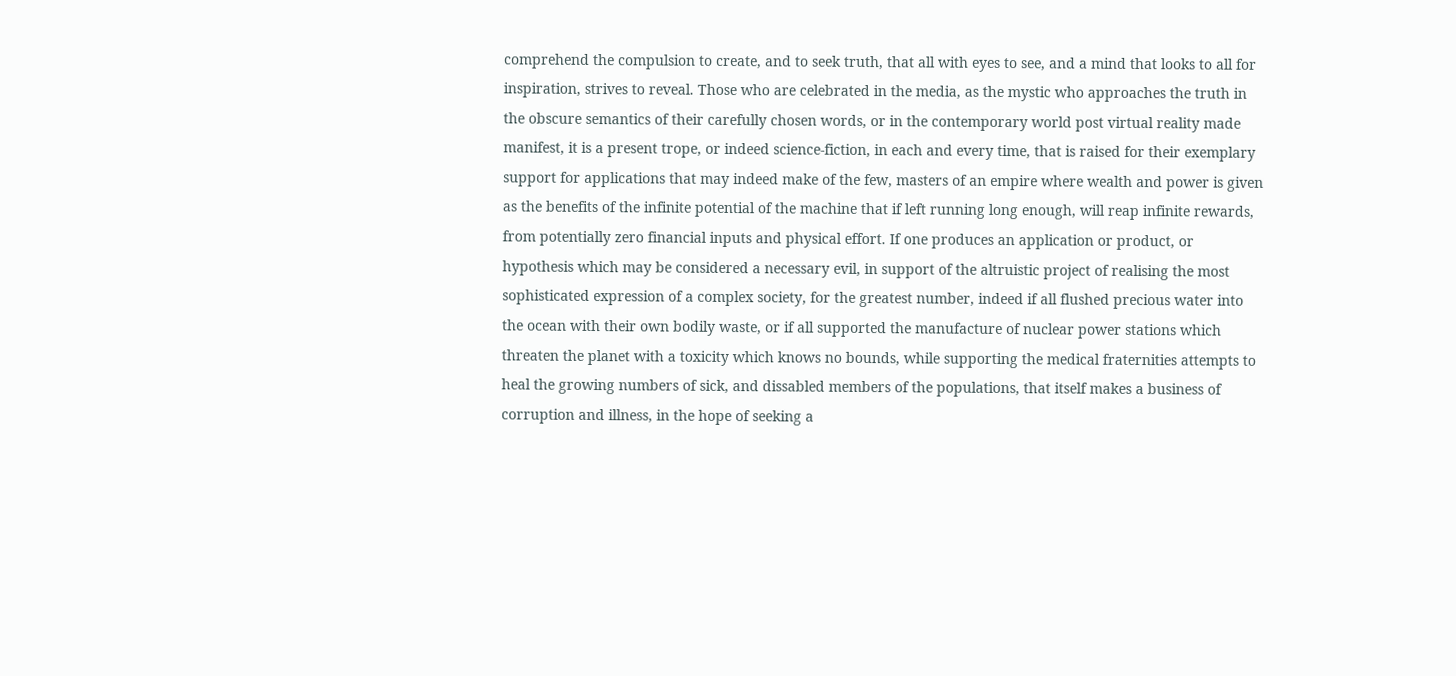comprehend the compulsion to create, and to seek truth, that all with eyes to see, and a mind that looks to all for inspiration, strives to reveal. Those who are celebrated in the media, as the mystic who approaches the truth in the obscure semantics of their carefully chosen words, or in the contemporary world post virtual reality made manifest, it is a present trope, or indeed science-fiction, in each and every time, that is raised for their exemplary support for applications that may indeed make of the few, masters of an empire where wealth and power is given as the benefits of the infinite potential of the machine that if left running long enough, will reap infinite rewards, from potentially zero financial inputs and physical effort. If one produces an application or product, or hypothesis which may be considered a necessary evil, in support of the altruistic project of realising the most sophisticated expression of a complex society, for the greatest number, indeed if all flushed precious water into the ocean with their own bodily waste, or if all supported the manufacture of nuclear power stations which threaten the planet with a toxicity which knows no bounds, while supporting the medical fraternities attempts to heal the growing numbers of sick, and dissabled members of the populations, that itself makes a business of corruption and illness, in the hope of seeking a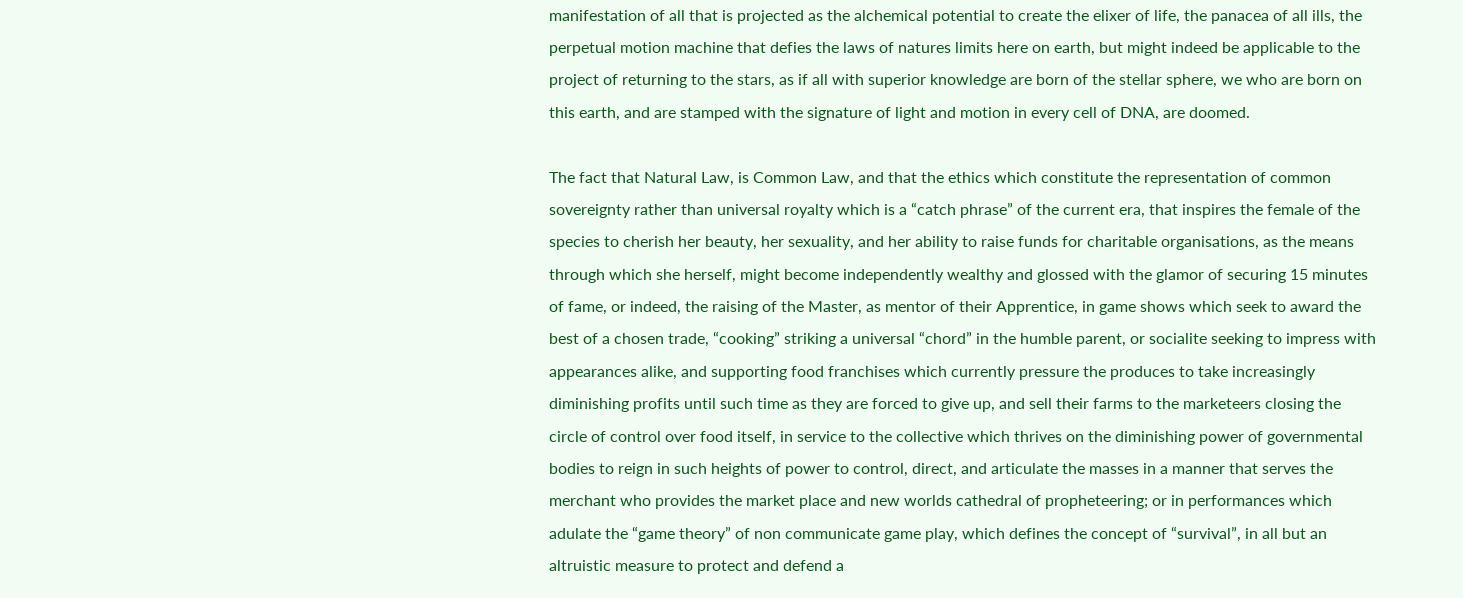manifestation of all that is projected as the alchemical potential to create the elixer of life, the panacea of all ills, the perpetual motion machine that defies the laws of natures limits here on earth, but might indeed be applicable to the project of returning to the stars, as if all with superior knowledge are born of the stellar sphere, we who are born on this earth, and are stamped with the signature of light and motion in every cell of DNA, are doomed.

The fact that Natural Law, is Common Law, and that the ethics which constitute the representation of common sovereignty rather than universal royalty which is a “catch phrase” of the current era, that inspires the female of the species to cherish her beauty, her sexuality, and her ability to raise funds for charitable organisations, as the means through which she herself, might become independently wealthy and glossed with the glamor of securing 15 minutes of fame, or indeed, the raising of the Master, as mentor of their Apprentice, in game shows which seek to award the best of a chosen trade, “cooking” striking a universal “chord” in the humble parent, or socialite seeking to impress with appearances alike, and supporting food franchises which currently pressure the produces to take increasingly diminishing profits until such time as they are forced to give up, and sell their farms to the marketeers closing the circle of control over food itself, in service to the collective which thrives on the diminishing power of governmental bodies to reign in such heights of power to control, direct, and articulate the masses in a manner that serves the merchant who provides the market place and new worlds cathedral of propheteering; or in performances which adulate the “game theory” of non communicate game play, which defines the concept of “survival”, in all but an altruistic measure to protect and defend a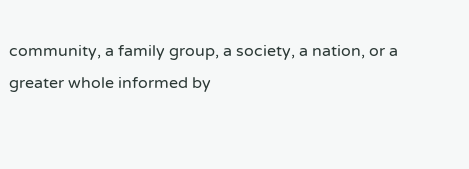community, a family group, a society, a nation, or a greater whole informed by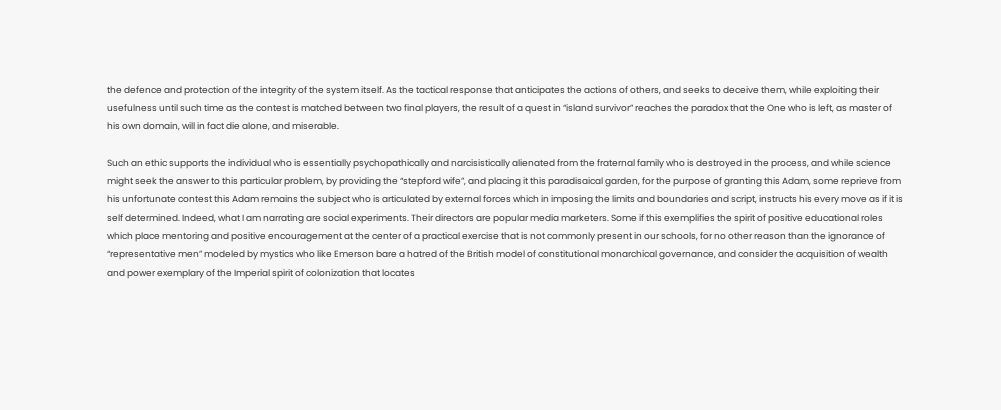the defence and protection of the integrity of the system itself. As the tactical response that anticipates the actions of others, and seeks to deceive them, while exploiting their usefulness until such time as the contest is matched between two final players, the result of a quest in “island survivor” reaches the paradox that the One who is left, as master of his own domain, will in fact die alone, and miserable.

Such an ethic supports the individual who is essentially psychopathically and narcisistically alienated from the fraternal family who is destroyed in the process, and while science might seek the answer to this particular problem, by providing the “stepford wife”, and placing it this paradisaical garden, for the purpose of granting this Adam, some reprieve from his unfortunate contest this Adam remains the subject who is articulated by external forces which in imposing the limits and boundaries and script, instructs his every move as if it is self determined. Indeed, what I am narrating are social experiments. Their directors are popular media marketers. Some if this exemplifies the spirit of positive educational roles which place mentoring and positive encouragement at the center of a practical exercise that is not commonly present in our schools, for no other reason than the ignorance of “representative men” modeled by mystics who like Emerson bare a hatred of the British model of constitutional monarchical governance, and consider the acquisition of wealth and power exemplary of the Imperial spirit of colonization that locates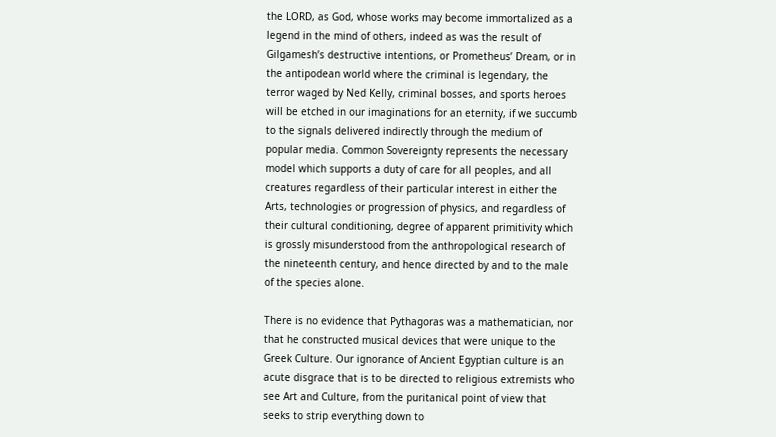the LORD, as God, whose works may become immortalized as a legend in the mind of others, indeed as was the result of Gilgamesh’s destructive intentions, or Prometheus’ Dream, or in the antipodean world where the criminal is legendary, the terror waged by Ned Kelly, criminal bosses, and sports heroes will be etched in our imaginations for an eternity, if we succumb to the signals delivered indirectly through the medium of popular media. Common Sovereignty represents the necessary model which supports a duty of care for all peoples, and all creatures regardless of their particular interest in either the Arts, technologies or progression of physics, and regardless of their cultural conditioning, degree of apparent primitivity which is grossly misunderstood from the anthropological research of the nineteenth century, and hence directed by and to the male of the species alone.

There is no evidence that Pythagoras was a mathematician, nor that he constructed musical devices that were unique to the Greek Culture. Our ignorance of Ancient Egyptian culture is an acute disgrace that is to be directed to religious extremists who see Art and Culture, from the puritanical point of view that seeks to strip everything down to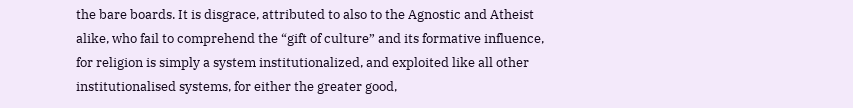the bare boards. It is disgrace, attributed to also to the Agnostic and Atheist alike, who fail to comprehend the “gift of culture” and its formative influence, for religion is simply a system institutionalized, and exploited like all other institutionalised systems, for either the greater good,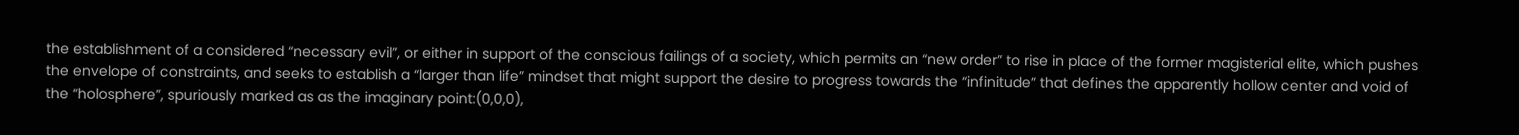the establishment of a considered “necessary evil”, or either in support of the conscious failings of a society, which permits an “new order” to rise in place of the former magisterial elite, which pushes the envelope of constraints, and seeks to establish a “larger than life” mindset that might support the desire to progress towards the “infinitude” that defines the apparently hollow center and void of the “holosphere”, spuriously marked as as the imaginary point:(0,0,0),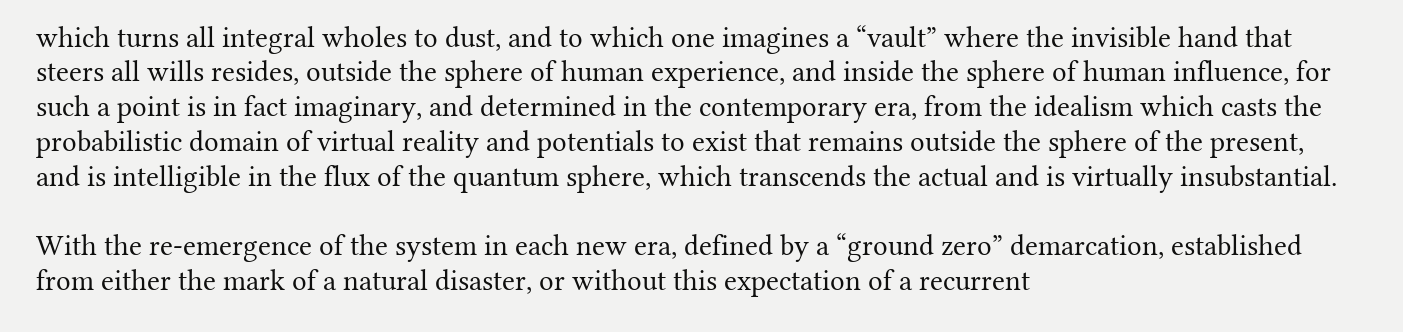which turns all integral wholes to dust, and to which one imagines a “vault” where the invisible hand that steers all wills resides, outside the sphere of human experience, and inside the sphere of human influence, for such a point is in fact imaginary, and determined in the contemporary era, from the idealism which casts the probabilistic domain of virtual reality and potentials to exist that remains outside the sphere of the present, and is intelligible in the flux of the quantum sphere, which transcends the actual and is virtually insubstantial.

With the re-emergence of the system in each new era, defined by a “ground zero” demarcation, established from either the mark of a natural disaster, or without this expectation of a recurrent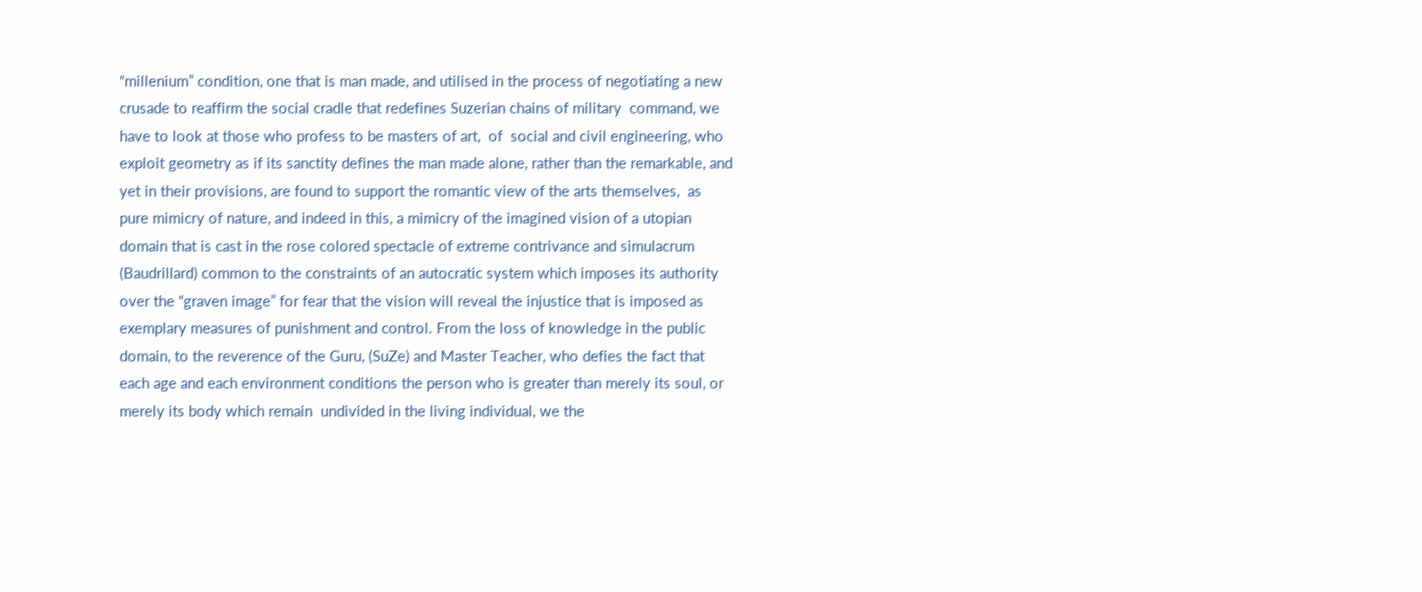“millenium” condition, one that is man made, and utilised in the process of negotiating a new crusade to reaffirm the social cradle that redefines Suzerian chains of military  command, we have to look at those who profess to be masters of art,  of  social and civil engineering, who exploit geometry as if its sanctity defines the man made alone, rather than the remarkable, and yet in their provisions, are found to support the romantic view of the arts themselves,  as pure mimicry of nature, and indeed in this, a mimicry of the imagined vision of a utopian domain that is cast in the rose colored spectacle of extreme contrivance and simulacrum (Baudrillard) common to the constraints of an autocratic system which imposes its authority over the “graven image” for fear that the vision will reveal the injustice that is imposed as exemplary measures of punishment and control. From the loss of knowledge in the public domain, to the reverence of the Guru, (SuZe) and Master Teacher, who defies the fact that each age and each environment conditions the person who is greater than merely its soul, or merely its body which remain  undivided in the living individual, we the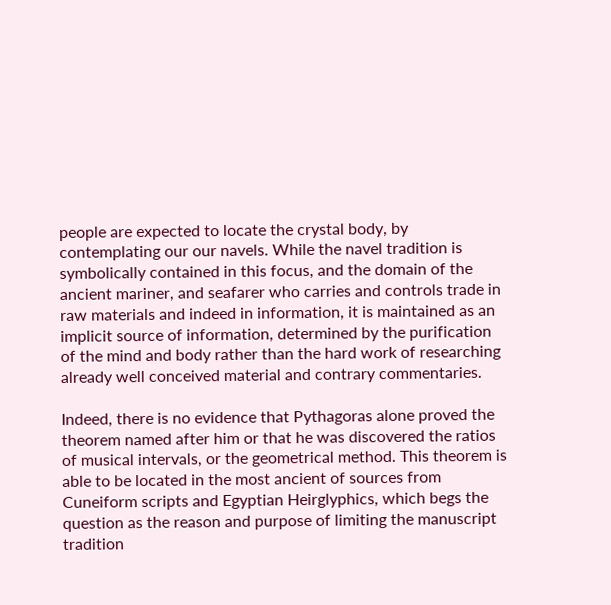people are expected to locate the crystal body, by contemplating our our navels. While the navel tradition is symbolically contained in this focus, and the domain of the ancient mariner, and seafarer who carries and controls trade in raw materials and indeed in information, it is maintained as an implicit source of information, determined by the purification of the mind and body rather than the hard work of researching already well conceived material and contrary commentaries.

Indeed, there is no evidence that Pythagoras alone proved the theorem named after him or that he was discovered the ratios of musical intervals, or the geometrical method. This theorem is able to be located in the most ancient of sources from Cuneiform scripts and Egyptian Heirglyphics, which begs the question as the reason and purpose of limiting the manuscript tradition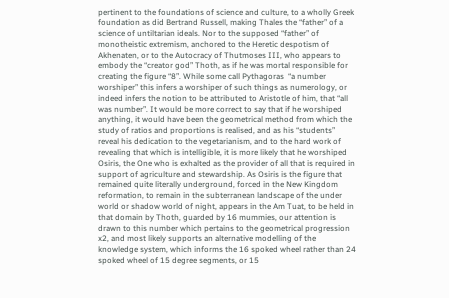pertinent to the foundations of science and culture, to a wholly Greek foundation as did Bertrand Russell, making Thales the “father” of a science of untiltarian ideals. Nor to the supposed “father” of monotheistic extremism, anchored to the Heretic despotism of Akhenaten, or to the Autocracy of Thutmoses III, who appears to embody the “creator god” Thoth, as if he was mortal responsible for creating the figure “8”. While some call Pythagoras  “a number worshiper” this infers a worshiper of such things as numerology, or indeed infers the notion to be attributed to Aristotle of him, that “all was number”. It would be more correct to say that if he worshiped anything, it would have been the geometrical method from which the study of ratios and proportions is realised, and as his “students” reveal his dedication to the vegetarianism, and to the hard work of revealing that which is intelligible, it is more likely that he worshiped Osiris, the One who is exhalted as the provider of all that is required in support of agriculture and stewardship. As Osiris is the figure that remained quite literally underground, forced in the New Kingdom reformation, to remain in the subterranean landscape of the under world or shadow world of night, appears in the Am Tuat, to be held in that domain by Thoth, guarded by 16 mummies, our attention is drawn to this number which pertains to the geometrical progression x2, and most likely supports an alternative modelling of the knowledge system, which informs the 16 spoked wheel rather than 24 spoked wheel of 15 degree segments, or 15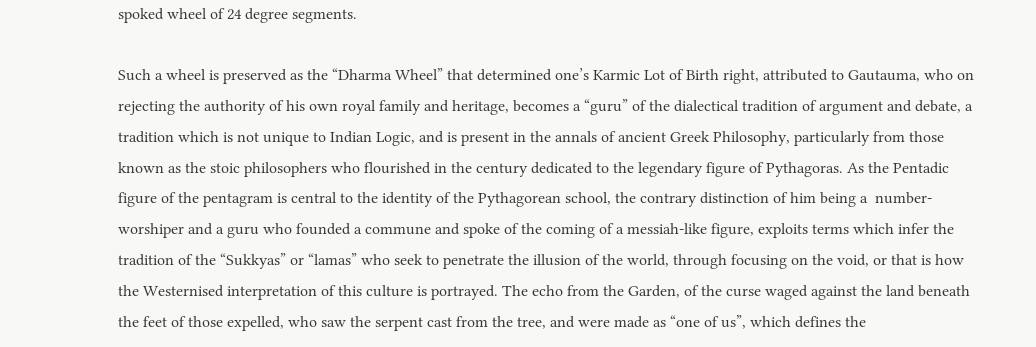spoked wheel of 24 degree segments.

Such a wheel is preserved as the “Dharma Wheel” that determined one’s Karmic Lot of Birth right, attributed to Gautauma, who on rejecting the authority of his own royal family and heritage, becomes a “guru” of the dialectical tradition of argument and debate, a tradition which is not unique to Indian Logic, and is present in the annals of ancient Greek Philosophy, particularly from those known as the stoic philosophers who flourished in the century dedicated to the legendary figure of Pythagoras. As the Pentadic figure of the pentagram is central to the identity of the Pythagorean school, the contrary distinction of him being a  number-worshiper and a guru who founded a commune and spoke of the coming of a messiah-like figure, exploits terms which infer the tradition of the “Sukkyas” or “lamas” who seek to penetrate the illusion of the world, through focusing on the void, or that is how the Westernised interpretation of this culture is portrayed. The echo from the Garden, of the curse waged against the land beneath the feet of those expelled, who saw the serpent cast from the tree, and were made as “one of us”, which defines the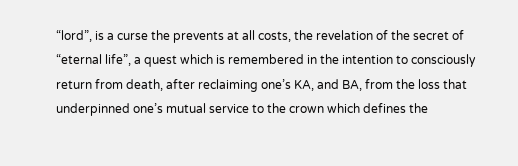“lord”, is a curse the prevents at all costs, the revelation of the secret of “eternal life”, a quest which is remembered in the intention to consciously return from death, after reclaiming one’s KA, and BA, from the loss that underpinned one’s mutual service to the crown which defines the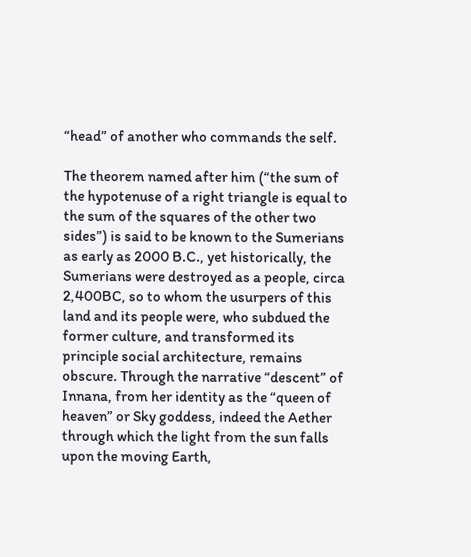“head” of another who commands the self.

The theorem named after him (“the sum of the hypotenuse of a right triangle is equal to the sum of the squares of the other two sides”) is said to be known to the Sumerians as early as 2000 B.C., yet historically, the Sumerians were destroyed as a people, circa 2,400BC, so to whom the usurpers of this land and its people were, who subdued the former culture, and transformed its principle social architecture, remains obscure. Through the narrative “descent” of Innana, from her identity as the “queen of heaven” or Sky goddess, indeed the Aether through which the light from the sun falls upon the moving Earth,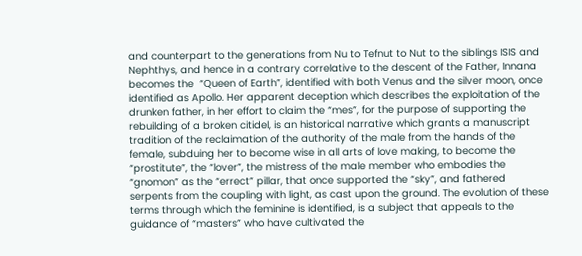and counterpart to the generations from Nu to Tefnut to Nut to the siblings ISIS and Nephthys, and hence in a contrary correlative to the descent of the Father, Innana becomes the  “Queen of Earth”, identified with both Venus and the silver moon, once identified as Apollo. Her apparent deception which describes the exploitation of the drunken father, in her effort to claim the “mes”, for the purpose of supporting the rebuilding of a broken citidel, is an historical narrative which grants a manuscript tradition of the reclaimation of the authority of the male from the hands of the female, subduing her to become wise in all arts of love making, to become the “prostitute”, the “lover”, the mistress of the male member who embodies the “gnomon” as the “errect” pillar, that once supported the “sky”, and fathered serpents from the coupling with light, as cast upon the ground. The evolution of these terms through which the feminine is identified, is a subject that appeals to the guidance of “masters” who have cultivated the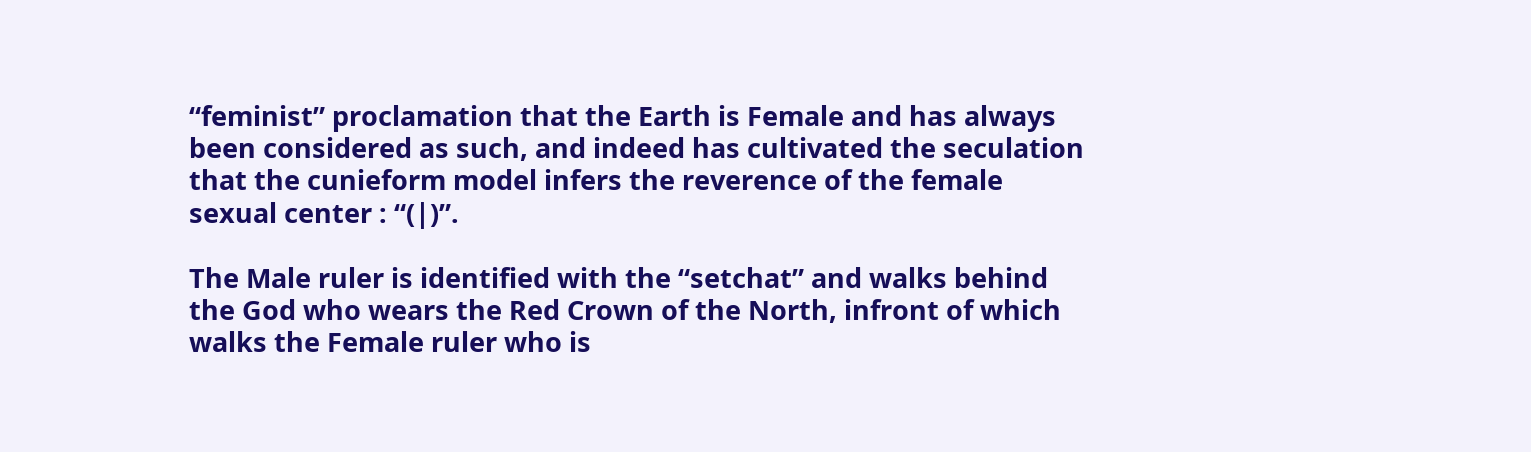“feminist” proclamation that the Earth is Female and has always been considered as such, and indeed has cultivated the seculation that the cunieform model infers the reverence of the female sexual center : “(|)”.

The Male ruler is identified with the “setchat” and walks behind the God who wears the Red Crown of the North, infront of which walks the Female ruler who is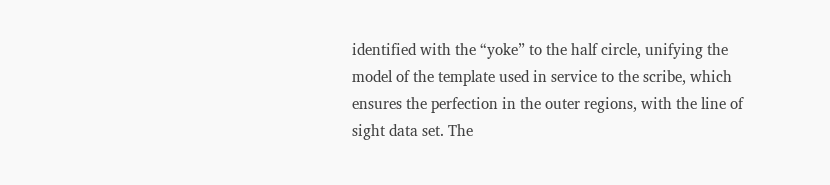identified with the “yoke” to the half circle, unifying the model of the template used in service to the scribe, which ensures the perfection in the outer regions, with the line of sight data set. The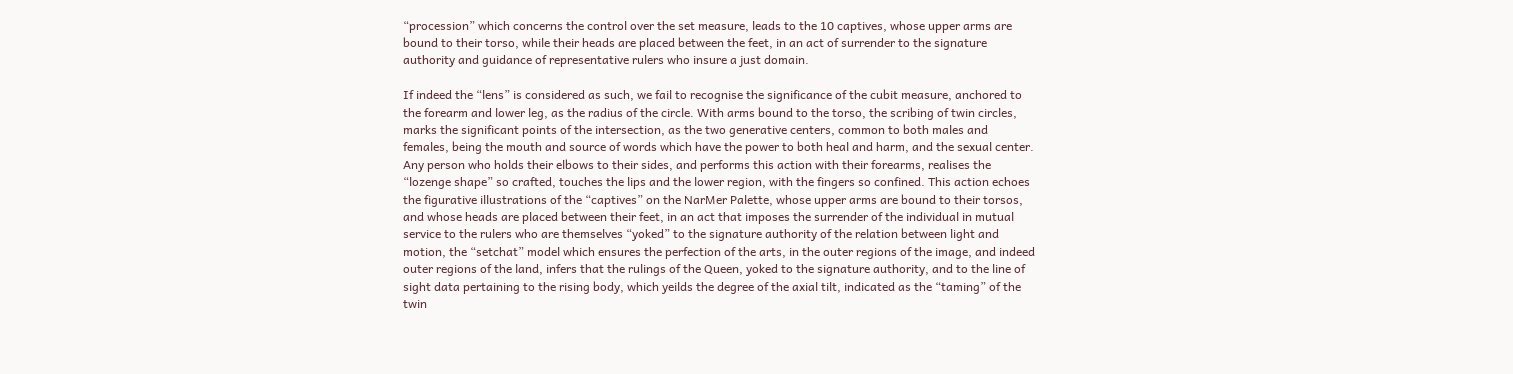“procession” which concerns the control over the set measure, leads to the 10 captives, whose upper arms are bound to their torso, while their heads are placed between the feet, in an act of surrender to the signature authority and guidance of representative rulers who insure a just domain.

If indeed the “lens” is considered as such, we fail to recognise the significance of the cubit measure, anchored to the forearm and lower leg, as the radius of the circle. With arms bound to the torso, the scribing of twin circles, marks the significant points of the intersection, as the two generative centers, common to both males and females, being the mouth and source of words which have the power to both heal and harm, and the sexual center. Any person who holds their elbows to their sides, and performs this action with their forearms, realises the “lozenge shape” so crafted, touches the lips and the lower region, with the fingers so confined. This action echoes the figurative illustrations of the “captives” on the NarMer Palette, whose upper arms are bound to their torsos, and whose heads are placed between their feet, in an act that imposes the surrender of the individual in mutual service to the rulers who are themselves “yoked” to the signature authority of the relation between light and motion, the “setchat” model which ensures the perfection of the arts, in the outer regions of the image, and indeed outer regions of the land, infers that the rulings of the Queen, yoked to the signature authority, and to the line of sight data pertaining to the rising body, which yeilds the degree of the axial tilt, indicated as the “taming” of the twin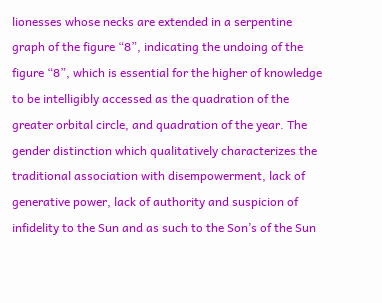lionesses whose necks are extended in a serpentine graph of the figure “8”, indicating the undoing of the figure “8”, which is essential for the higher of knowledge to be intelligibly accessed as the quadration of the greater orbital circle, and quadration of the year. The gender distinction which qualitatively characterizes the traditional association with disempowerment, lack of generative power, lack of authority and suspicion of infidelity to the Sun and as such to the Son’s of the Sun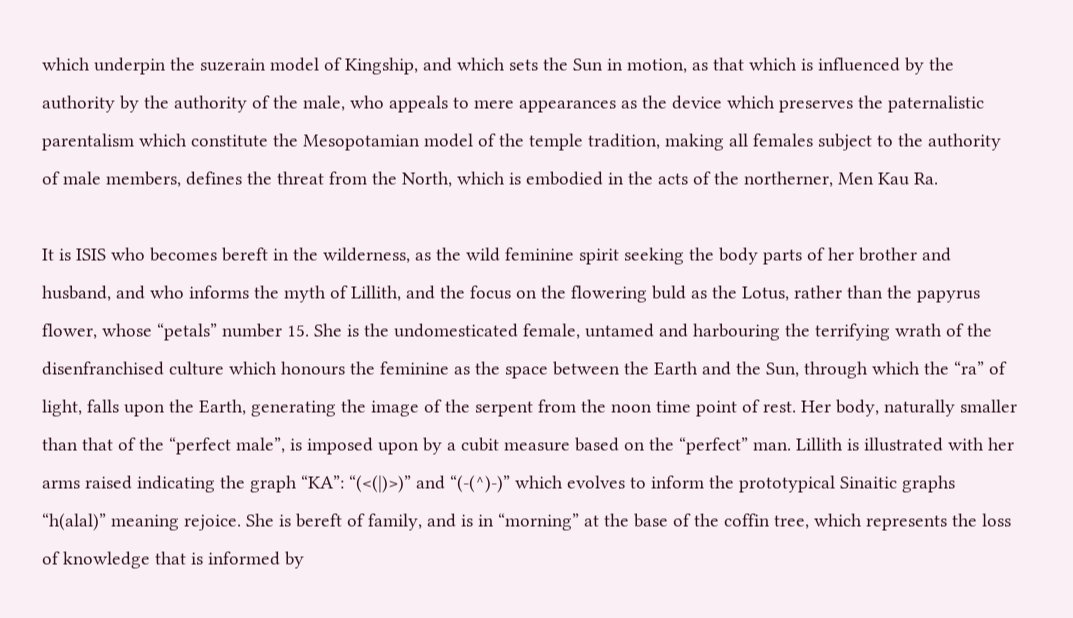which underpin the suzerain model of Kingship, and which sets the Sun in motion, as that which is influenced by the authority by the authority of the male, who appeals to mere appearances as the device which preserves the paternalistic parentalism which constitute the Mesopotamian model of the temple tradition, making all females subject to the authority of male members, defines the threat from the North, which is embodied in the acts of the northerner, Men Kau Ra.

It is ISIS who becomes bereft in the wilderness, as the wild feminine spirit seeking the body parts of her brother and husband, and who informs the myth of Lillith, and the focus on the flowering buld as the Lotus, rather than the papyrus flower, whose “petals” number 15. She is the undomesticated female, untamed and harbouring the terrifying wrath of the disenfranchised culture which honours the feminine as the space between the Earth and the Sun, through which the “ra” of light, falls upon the Earth, generating the image of the serpent from the noon time point of rest. Her body, naturally smaller than that of the “perfect male”, is imposed upon by a cubit measure based on the “perfect” man. Lillith is illustrated with her arms raised indicating the graph “KA”: “(<(|)>)” and “(-(^)-)” which evolves to inform the prototypical Sinaitic graphs “h(alal)” meaning rejoice. She is bereft of family, and is in “morning” at the base of the coffin tree, which represents the loss of knowledge that is informed by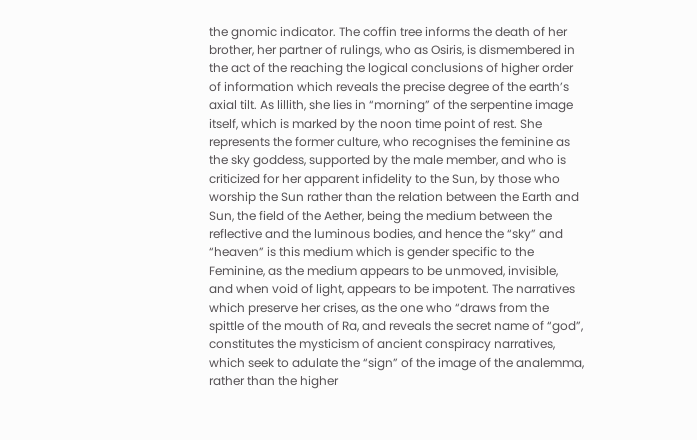the gnomic indicator. The coffin tree informs the death of her brother, her partner of rulings, who as Osiris, is dismembered in the act of the reaching the logical conclusions of higher order of information which reveals the precise degree of the earth’s axial tilt. As lillith, she lies in “morning” of the serpentine image itself, which is marked by the noon time point of rest. She represents the former culture, who recognises the feminine as the sky goddess, supported by the male member, and who is criticized for her apparent infidelity to the Sun, by those who worship the Sun rather than the relation between the Earth and Sun, the field of the Aether, being the medium between the reflective and the luminous bodies, and hence the “sky” and “heaven” is this medium which is gender specific to the Feminine, as the medium appears to be unmoved, invisible, and when void of light, appears to be impotent. The narratives which preserve her crises, as the one who “draws from the spittle of the mouth of Ra, and reveals the secret name of “god”, constitutes the mysticism of ancient conspiracy narratives, which seek to adulate the “sign” of the image of the analemma, rather than the higher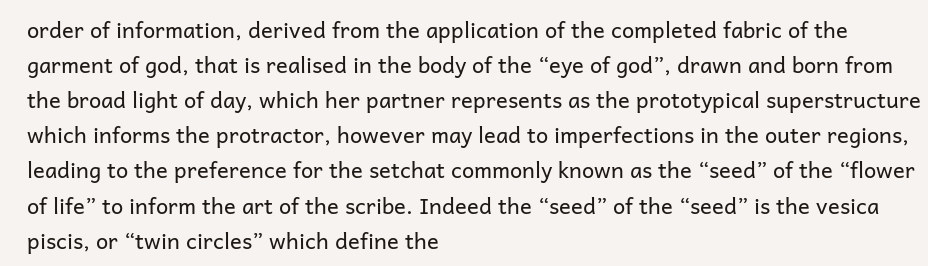order of information, derived from the application of the completed fabric of the garment of god, that is realised in the body of the “eye of god”, drawn and born from the broad light of day, which her partner represents as the prototypical superstructure which informs the protractor, however may lead to imperfections in the outer regions, leading to the preference for the setchat commonly known as the “seed” of the “flower of life” to inform the art of the scribe. Indeed the “seed” of the “seed” is the vesica piscis, or “twin circles” which define the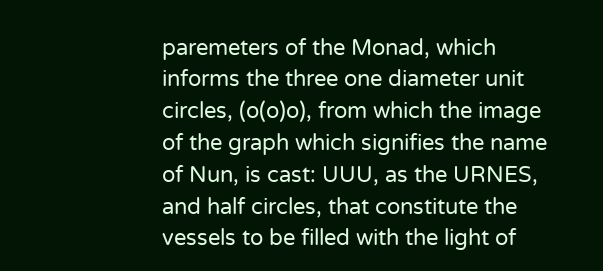paremeters of the Monad, which informs the three one diameter unit circles, (o(o)o), from which the image of the graph which signifies the name of Nun, is cast: UUU, as the URNES, and half circles, that constitute the vessels to be filled with the light of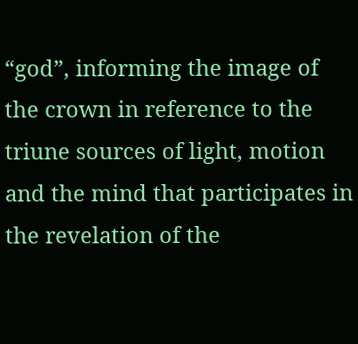“god”, informing the image of the crown in reference to the triune sources of light, motion and the mind that participates in the revelation of the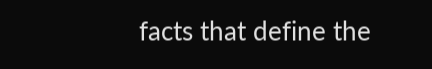facts that define the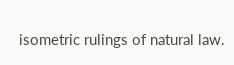isometric rulings of natural law.